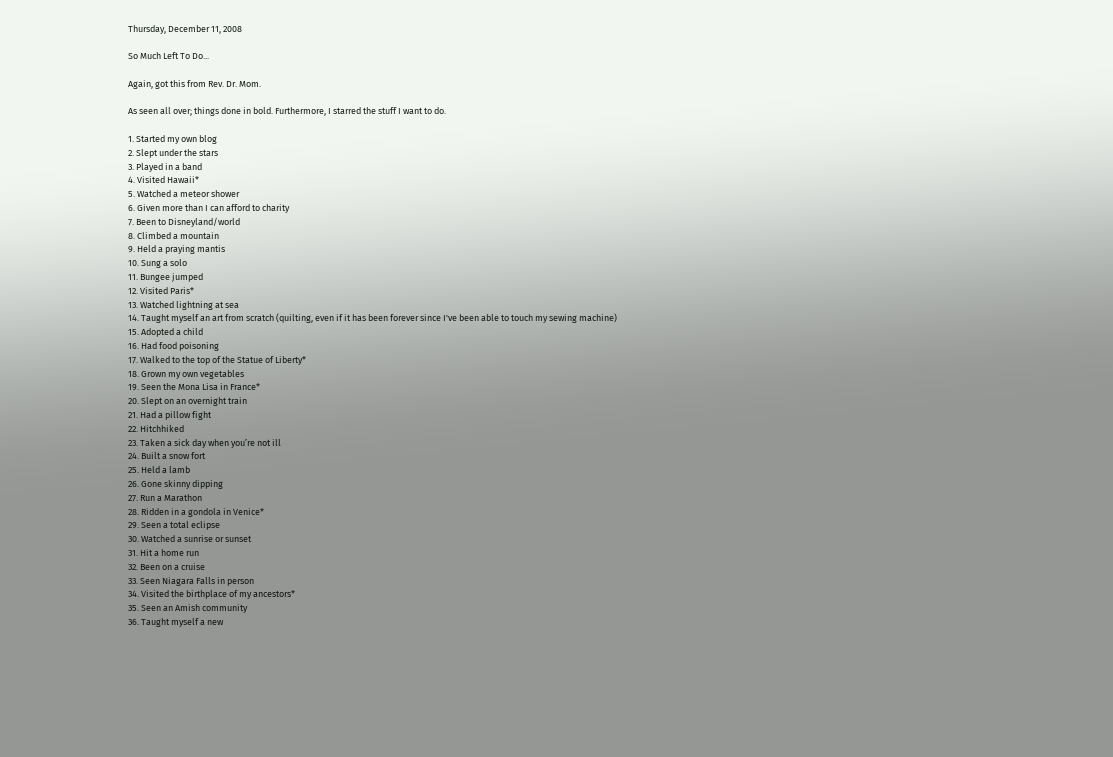Thursday, December 11, 2008

So Much Left To Do...

Again, got this from Rev. Dr. Mom.

As seen all over; things done in bold. Furthermore, I starred the stuff I want to do.

1. Started my own blog
2. Slept under the stars
3. Played in a band
4. Visited Hawaii*
5. Watched a meteor shower
6. Given more than I can afford to charity
7. Been to Disneyland/world
8. Climbed a mountain
9. Held a praying mantis
10. Sung a solo
11. Bungee jumped
12. Visited Paris*
13. Watched lightning at sea
14. Taught myself an art from scratch (quilting, even if it has been forever since I've been able to touch my sewing machine)
15. Adopted a child
16. Had food poisoning
17. Walked to the top of the Statue of Liberty*
18. Grown my own vegetables
19. Seen the Mona Lisa in France*
20. Slept on an overnight train
21. Had a pillow fight
22. Hitchhiked
23. Taken a sick day when you’re not ill
24. Built a snow fort
25. Held a lamb
26. Gone skinny dipping
27. Run a Marathon
28. Ridden in a gondola in Venice*
29. Seen a total eclipse
30. Watched a sunrise or sunset
31. Hit a home run
32. Been on a cruise
33. Seen Niagara Falls in person
34. Visited the birthplace of my ancestors*
35. Seen an Amish community
36. Taught myself a new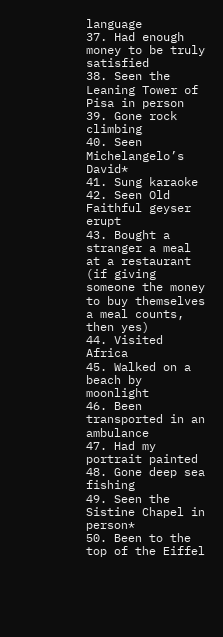language
37. Had enough money to be truly satisfied
38. Seen the Leaning Tower of Pisa in person
39. Gone rock climbing
40. Seen Michelangelo’s David*
41. Sung karaoke
42. Seen Old Faithful geyser erupt
43. Bought a stranger a meal at a restaurant (if giving someone the money to buy themselves a meal counts, then yes)
44. Visited Africa
45. Walked on a beach by moonlight
46. Been transported in an ambulance
47. Had my portrait painted
48. Gone deep sea fishing
49. Seen the Sistine Chapel in person*
50. Been to the top of the Eiffel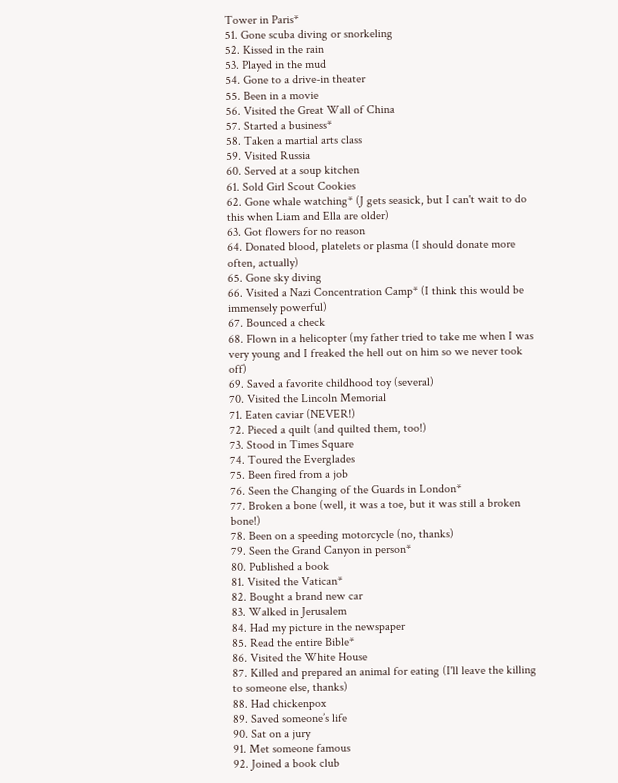Tower in Paris*
51. Gone scuba diving or snorkeling
52. Kissed in the rain
53. Played in the mud
54. Gone to a drive-in theater
55. Been in a movie
56. Visited the Great Wall of China
57. Started a business*
58. Taken a martial arts class
59. Visited Russia
60. Served at a soup kitchen
61. Sold Girl Scout Cookies
62. Gone whale watching* (J gets seasick, but I can't wait to do this when Liam and Ella are older)
63. Got flowers for no reason
64. Donated blood, platelets or plasma (I should donate more often, actually)
65. Gone sky diving
66. Visited a Nazi Concentration Camp* (I think this would be immensely powerful)
67. Bounced a check
68. Flown in a helicopter (my father tried to take me when I was very young and I freaked the hell out on him so we never took off)
69. Saved a favorite childhood toy (several)
70. Visited the Lincoln Memorial
71. Eaten caviar (NEVER!)
72. Pieced a quilt (and quilted them, too!)
73. Stood in Times Square
74. Toured the Everglades
75. Been fired from a job
76. Seen the Changing of the Guards in London*
77. Broken a bone (well, it was a toe, but it was still a broken bone!)
78. Been on a speeding motorcycle (no, thanks)
79. Seen the Grand Canyon in person*
80. Published a book
81. Visited the Vatican*
82. Bought a brand new car
83. Walked in Jerusalem
84. Had my picture in the newspaper
85. Read the entire Bible*
86. Visited the White House
87. Killed and prepared an animal for eating (I'll leave the killing to someone else, thanks)
88. Had chickenpox
89. Saved someone’s life
90. Sat on a jury
91. Met someone famous
92. Joined a book club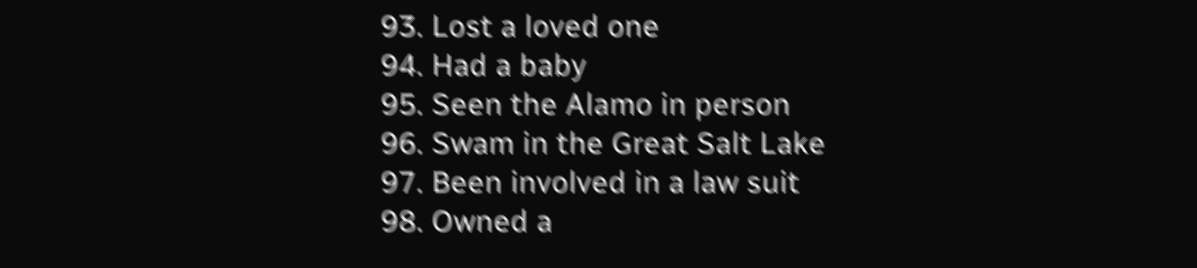93. Lost a loved one
94. Had a baby
95. Seen the Alamo in person
96. Swam in the Great Salt Lake
97. Been involved in a law suit
98. Owned a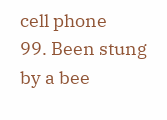cell phone
99. Been stung by a bee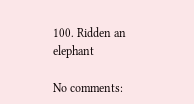100. Ridden an elephant

No comments: